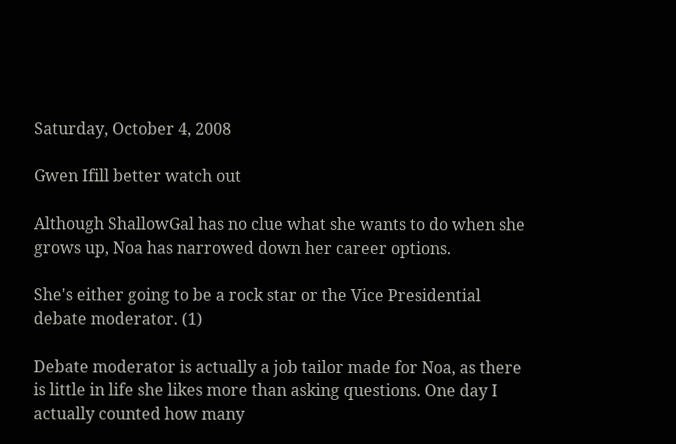Saturday, October 4, 2008

Gwen Ifill better watch out

Although ShallowGal has no clue what she wants to do when she grows up, Noa has narrowed down her career options.

She's either going to be a rock star or the Vice Presidential debate moderator. (1)

Debate moderator is actually a job tailor made for Noa, as there is little in life she likes more than asking questions. One day I actually counted how many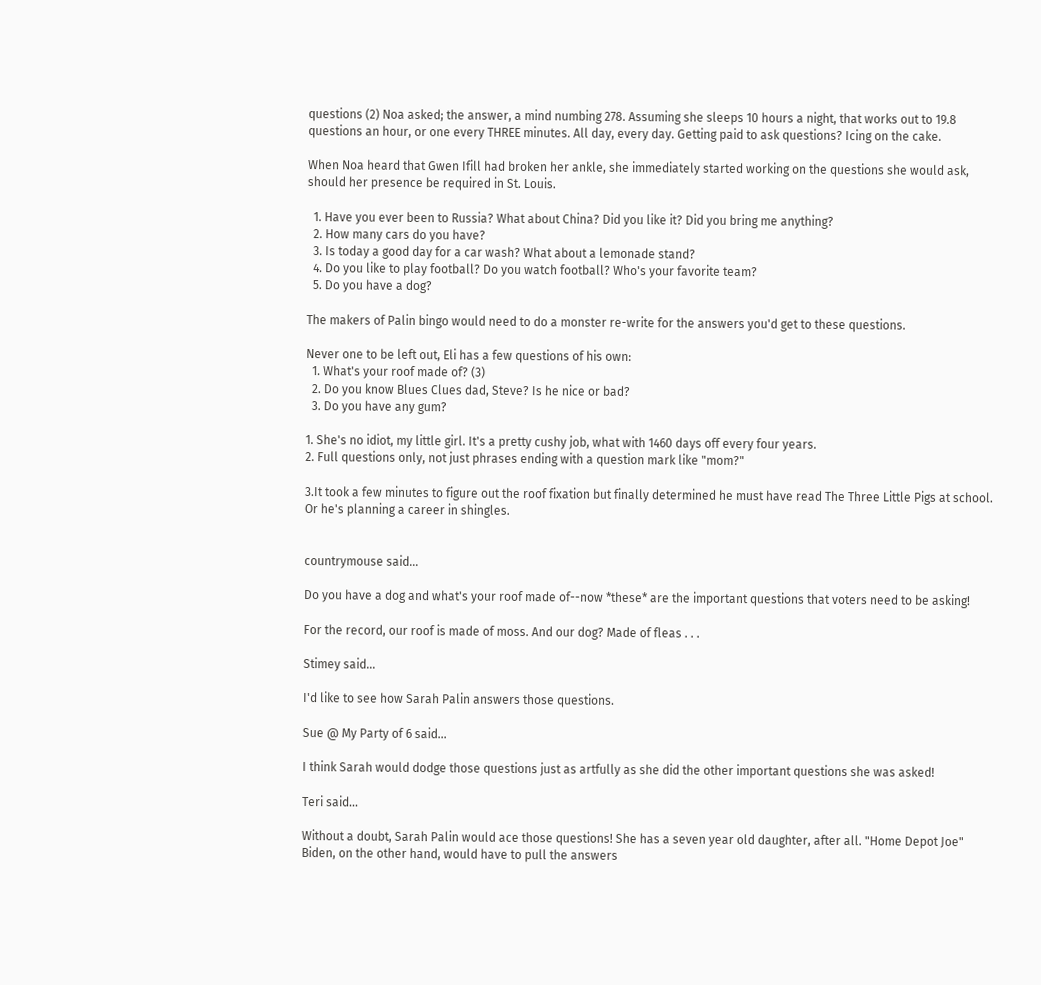questions (2) Noa asked; the answer, a mind numbing 278. Assuming she sleeps 10 hours a night, that works out to 19.8 questions an hour, or one every THREE minutes. All day, every day. Getting paid to ask questions? Icing on the cake.

When Noa heard that Gwen Ifill had broken her ankle, she immediately started working on the questions she would ask, should her presence be required in St. Louis.

  1. Have you ever been to Russia? What about China? Did you like it? Did you bring me anything?
  2. How many cars do you have?
  3. Is today a good day for a car wash? What about a lemonade stand?
  4. Do you like to play football? Do you watch football? Who's your favorite team?
  5. Do you have a dog?

The makers of Palin bingo would need to do a monster re-write for the answers you'd get to these questions.

Never one to be left out, Eli has a few questions of his own:
  1. What's your roof made of? (3)
  2. Do you know Blues Clues dad, Steve? Is he nice or bad?
  3. Do you have any gum?

1. She's no idiot, my little girl. It's a pretty cushy job, what with 1460 days off every four years.
2. Full questions only, not just phrases ending with a question mark like "mom?"

3.It took a few minutes to figure out the roof fixation but finally determined he must have read The Three Little Pigs at school. Or he's planning a career in shingles.


countrymouse said...

Do you have a dog and what's your roof made of--now *these* are the important questions that voters need to be asking!

For the record, our roof is made of moss. And our dog? Made of fleas . . .

Stimey said...

I'd like to see how Sarah Palin answers those questions.

Sue @ My Party of 6 said...

I think Sarah would dodge those questions just as artfully as she did the other important questions she was asked!

Teri said...

Without a doubt, Sarah Palin would ace those questions! She has a seven year old daughter, after all. "Home Depot Joe" Biden, on the other hand, would have to pull the answers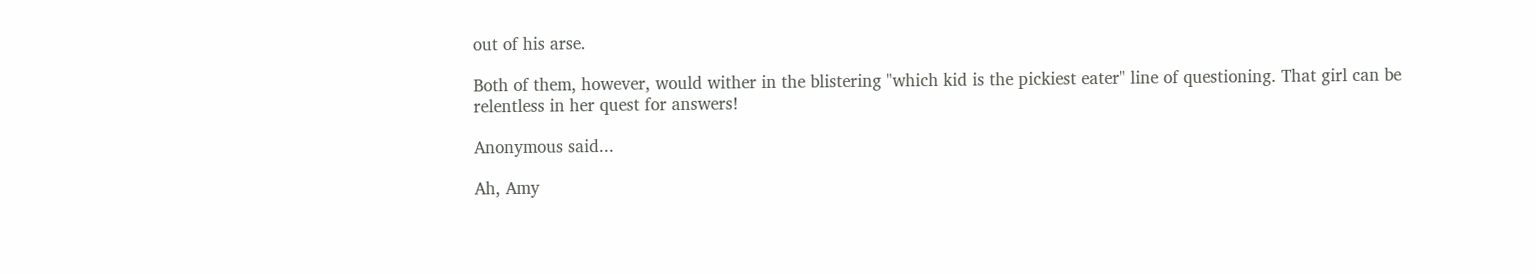out of his arse.

Both of them, however, would wither in the blistering "which kid is the pickiest eater" line of questioning. That girl can be relentless in her quest for answers!

Anonymous said...

Ah, Amy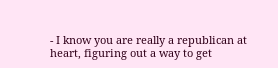- I know you are really a republican at heart, figuring out a way to get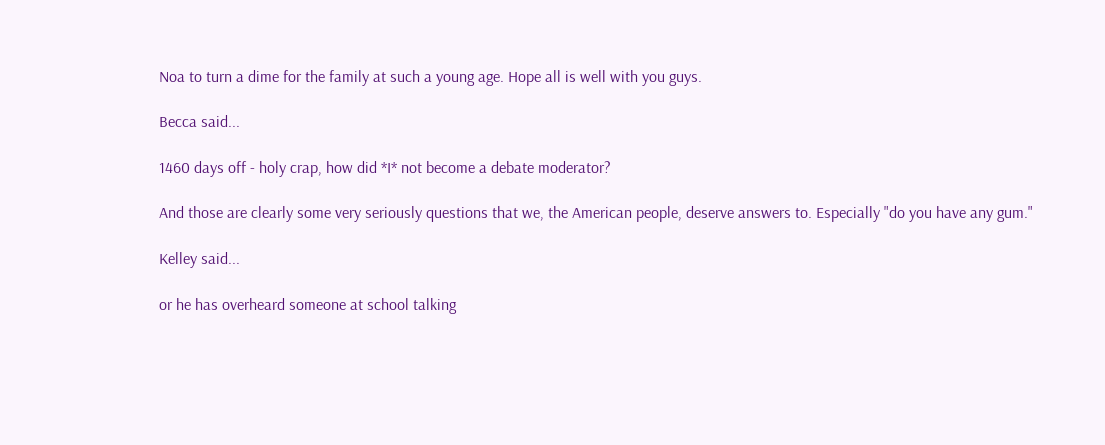Noa to turn a dime for the family at such a young age. Hope all is well with you guys.

Becca said...

1460 days off - holy crap, how did *I* not become a debate moderator?

And those are clearly some very seriously questions that we, the American people, deserve answers to. Especially "do you have any gum."

Kelley said...

or he has overheard someone at school talking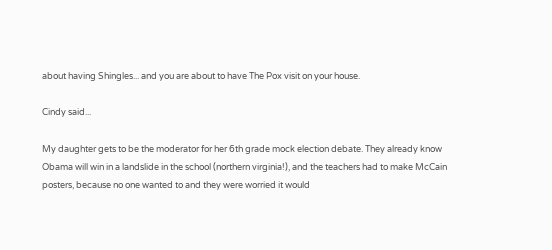about having Shingles... and you are about to have The Pox visit on your house.

Cindy said...

My daughter gets to be the moderator for her 6th grade mock election debate. They already know Obama will win in a landslide in the school (northern virginia!), and the teachers had to make McCain posters, because no one wanted to and they were worried it would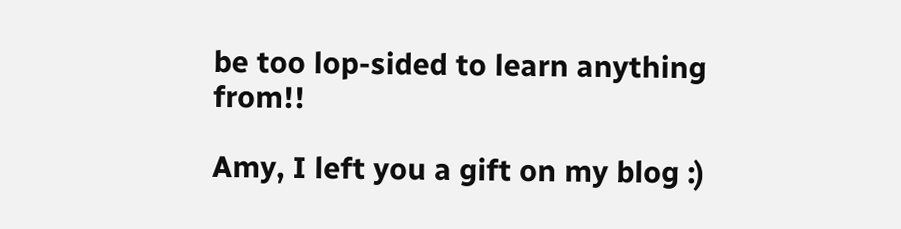be too lop-sided to learn anything from!!

Amy, I left you a gift on my blog :)